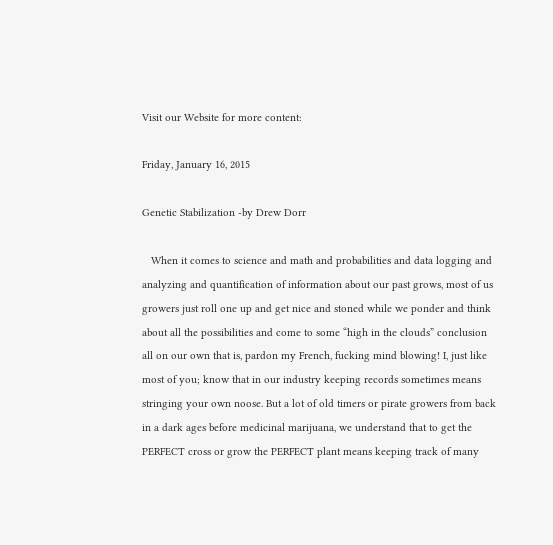Visit our Website for more content:

Friday, January 16, 2015

Genetic Stabilization -by Drew Dorr

   When it comes to science and math and probabilities and data logging and analyzing and quantification of information about our past grows, most of us growers just roll one up and get nice and stoned while we ponder and think about all the possibilities and come to some “high in the clouds” conclusion all on our own that is, pardon my French, fucking mind blowing! I, just like most of you; know that in our industry keeping records sometimes means stringing your own noose. But a lot of old timers or pirate growers from back in a dark ages before medicinal marijuana, we understand that to get the PERFECT cross or grow the PERFECT plant means keeping track of many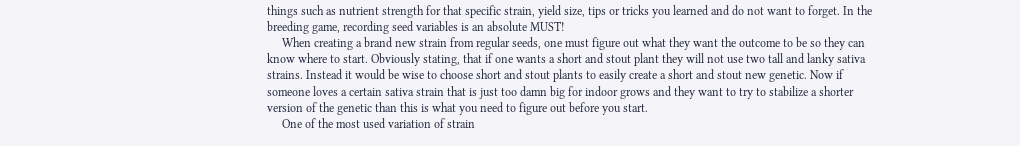things such as nutrient strength for that specific strain, yield size, tips or tricks you learned and do not want to forget. In the breeding game, recording seed variables is an absolute MUST!
     When creating a brand new strain from regular seeds, one must figure out what they want the outcome to be so they can know where to start. Obviously stating, that if one wants a short and stout plant they will not use two tall and lanky sativa strains. Instead it would be wise to choose short and stout plants to easily create a short and stout new genetic. Now if someone loves a certain sativa strain that is just too damn big for indoor grows and they want to try to stabilize a shorter version of the genetic than this is what you need to figure out before you start.
     One of the most used variation of strain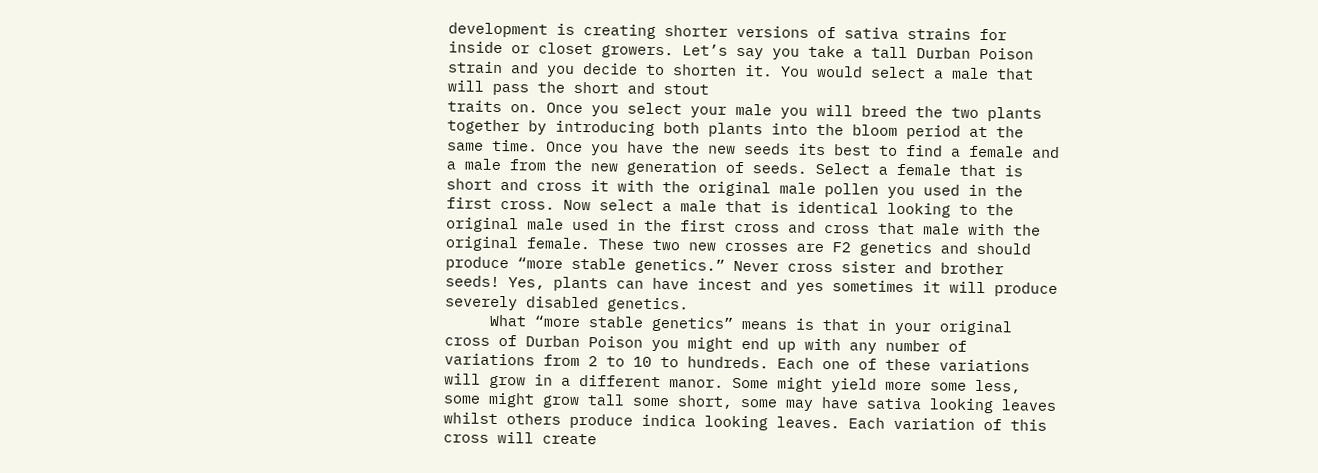development is creating shorter versions of sativa strains for inside or closet growers. Let’s say you take a tall Durban Poison strain and you decide to shorten it. You would select a male that will pass the short and stout
traits on. Once you select your male you will breed the two plants together by introducing both plants into the bloom period at the same time. Once you have the new seeds its best to find a female and a male from the new generation of seeds. Select a female that is short and cross it with the original male pollen you used in the first cross. Now select a male that is identical looking to the original male used in the first cross and cross that male with the original female. These two new crosses are F2 genetics and should produce “more stable genetics.” Never cross sister and brother seeds! Yes, plants can have incest and yes sometimes it will produce severely disabled genetics.
     What “more stable genetics” means is that in your original cross of Durban Poison you might end up with any number of variations from 2 to 10 to hundreds. Each one of these variations will grow in a different manor. Some might yield more some less, some might grow tall some short, some may have sativa looking leaves whilst others produce indica looking leaves. Each variation of this cross will create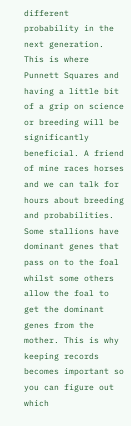different probability in the next generation. This is where Punnett Squares and having a little bit of a grip on science or breeding will be significantly beneficial. A friend of mine races horses and we can talk for hours about breeding and probabilities. Some stallions have dominant genes that pass on to the foal whilst some others allow the foal to get the dominant genes from the mother. This is why keeping records becomes important so you can figure out which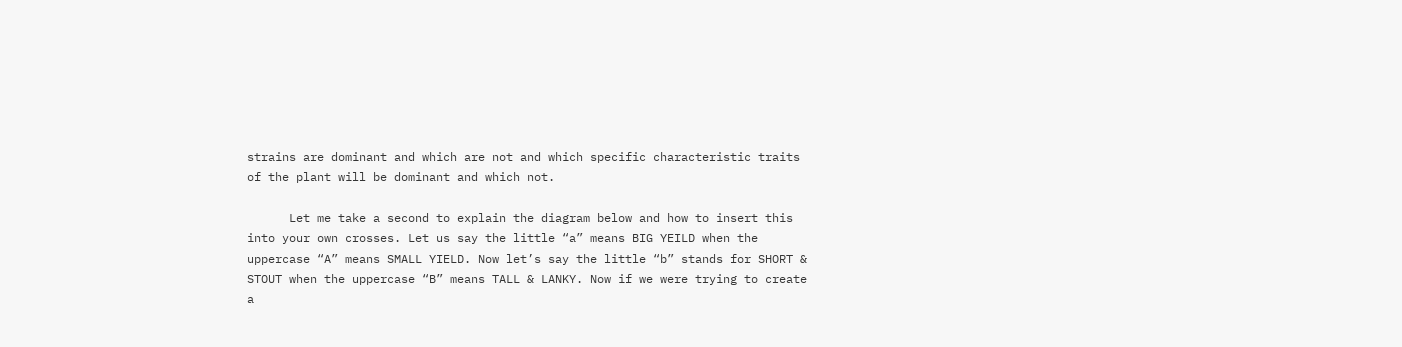strains are dominant and which are not and which specific characteristic traits of the plant will be dominant and which not.

      Let me take a second to explain the diagram below and how to insert this into your own crosses. Let us say the little “a” means BIG YEILD when the uppercase “A” means SMALL YIELD. Now let’s say the little “b” stands for SHORT & STOUT when the uppercase “B” means TALL & LANKY. Now if we were trying to create a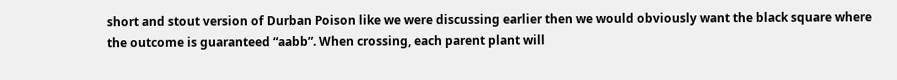short and stout version of Durban Poison like we were discussing earlier then we would obviously want the black square where the outcome is guaranteed “aabb”. When crossing, each parent plant will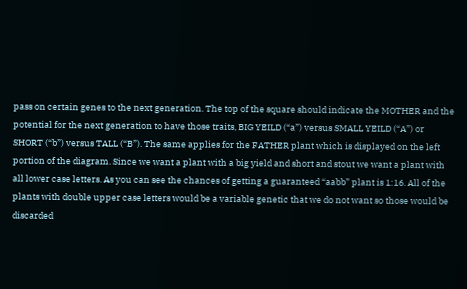pass on certain genes to the next generation. The top of the square should indicate the MOTHER and the potential for the next generation to have those traits, BIG YEILD (“a”) versus SMALL YEILD (“A”) or SHORT (“b”) versus TALL (“B”). The same applies for the FATHER plant which is displayed on the left portion of the diagram. Since we want a plant with a big yield and short and stout we want a plant with all lower case letters. As you can see the chances of getting a guaranteed “aabb” plant is 1:16. All of the plants with double upper case letters would be a variable genetic that we do not want so those would be discarded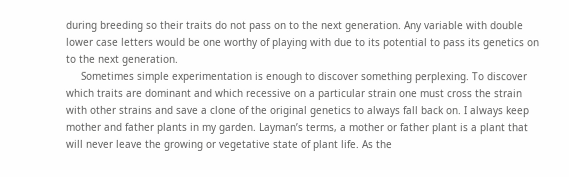during breeding so their traits do not pass on to the next generation. Any variable with double lower case letters would be one worthy of playing with due to its potential to pass its genetics on to the next generation.
     Sometimes simple experimentation is enough to discover something perplexing. To discover which traits are dominant and which recessive on a particular strain one must cross the strain with other strains and save a clone of the original genetics to always fall back on. I always keep mother and father plants in my garden. Layman’s terms, a mother or father plant is a plant that will never leave the growing or vegetative state of plant life. As the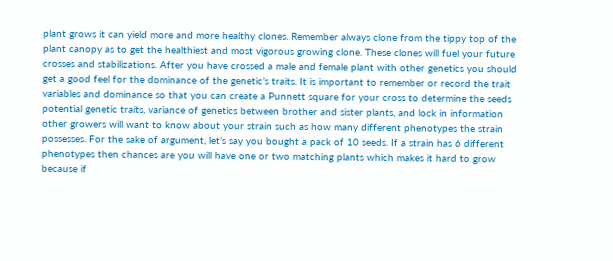plant grows it can yield more and more healthy clones. Remember always clone from the tippy top of the plant canopy as to get the healthiest and most vigorous growing clone. These clones will fuel your future crosses and stabilizations. After you have crossed a male and female plant with other genetics you should get a good feel for the dominance of the genetic’s traits. It is important to remember or record the trait variables and dominance so that you can create a Punnett square for your cross to determine the seeds potential genetic traits, variance of genetics between brother and sister plants, and lock in information other growers will want to know about your strain such as how many different phenotypes the strain possesses. For the sake of argument, let’s say you bought a pack of 10 seeds. If a strain has 6 different phenotypes then chances are you will have one or two matching plants which makes it hard to grow because if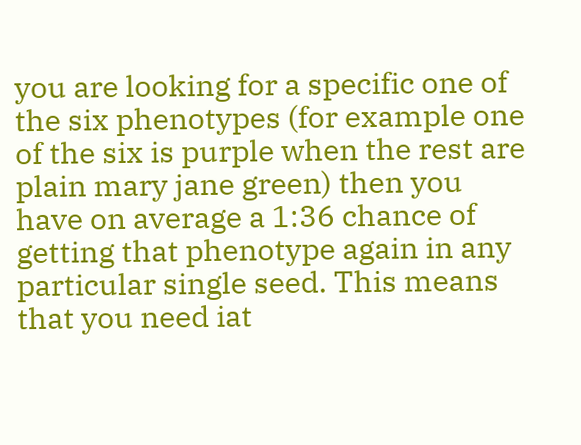you are looking for a specific one of the six phenotypes (for example one of the six is purple when the rest are plain mary jane green) then you have on average a 1:36 chance of getting that phenotype again in any particular single seed. This means that you need iat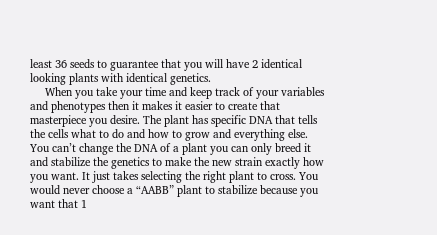least 36 seeds to guarantee that you will have 2 identical looking plants with identical genetics.
     When you take your time and keep track of your variables and phenotypes then it makes it easier to create that masterpiece you desire. The plant has specific DNA that tells the cells what to do and how to grow and everything else. You can’t change the DNA of a plant you can only breed it and stabilize the genetics to make the new strain exactly how you want. It just takes selecting the right plant to cross. You would never choose a “AABB” plant to stabilize because you want that 1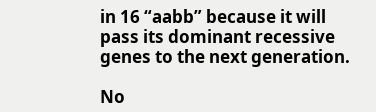in 16 “aabb” because it will pass its dominant recessive genes to the next generation.

No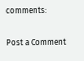comments:

Post a Comment